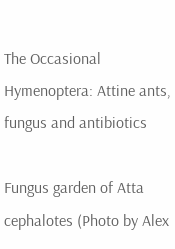The Occasional Hymenoptera: Attine ants, fungus and antibiotics

Fungus garden of Atta cephalotes (Photo by Alex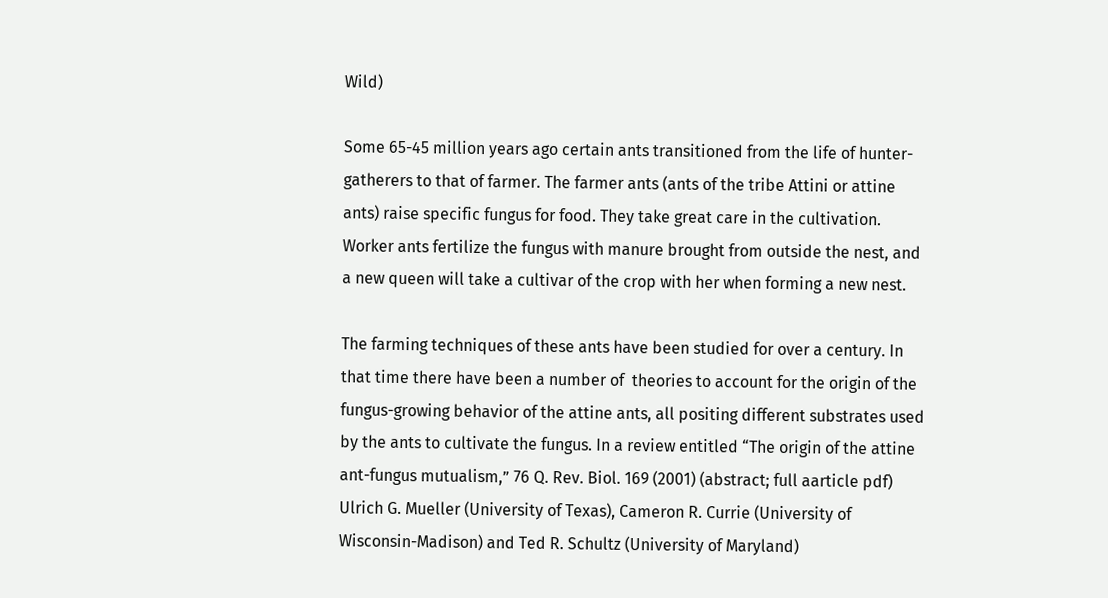Wild)

Some 65-45 million years ago certain ants transitioned from the life of hunter-gatherers to that of farmer. The farmer ants (ants of the tribe Attini or attine ants) raise specific fungus for food. They take great care in the cultivation. Worker ants fertilize the fungus with manure brought from outside the nest, and a new queen will take a cultivar of the crop with her when forming a new nest.

The farming techniques of these ants have been studied for over a century. In that time there have been a number of  theories to account for the origin of the fungus-growing behavior of the attine ants, all positing different substrates used by the ants to cultivate the fungus. In a review entitled “The origin of the attine ant-fungus mutualism,” 76 Q. Rev. Biol. 169 (2001) (abstract; full aarticle pdf) Ulrich G. Mueller (University of Texas), Cameron R. Currie (University of Wisconsin-Madison) and Ted R. Schultz (University of Maryland)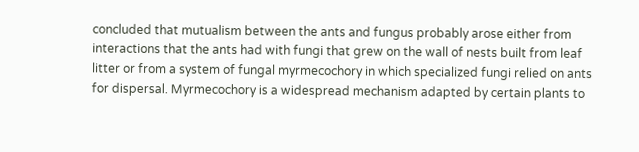concluded that mutualism between the ants and fungus probably arose either from interactions that the ants had with fungi that grew on the wall of nests built from leaf litter or from a system of fungal myrmecochory in which specialized fungi relied on ants for dispersal. Myrmecochory is a widespread mechanism adapted by certain plants to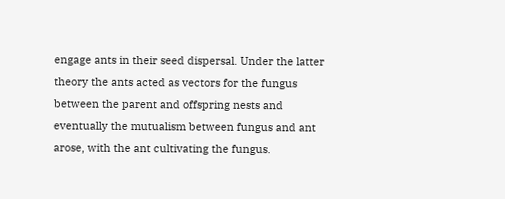engage ants in their seed dispersal. Under the latter theory the ants acted as vectors for the fungus between the parent and offspring nests and eventually the mutualism between fungus and ant arose, with the ant cultivating the fungus.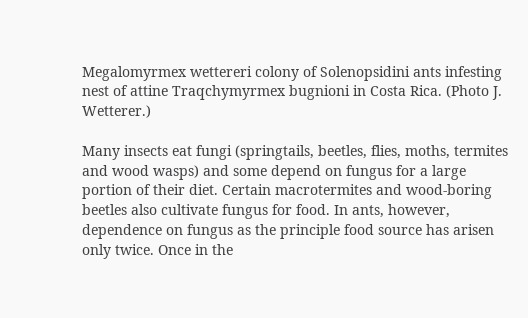Megalomyrmex wettereri colony of Solenopsidini ants infesting nest of attine Traqchymyrmex bugnioni in Costa Rica. (Photo J. Wetterer.)

Many insects eat fungi (springtails, beetles, flies, moths, termites and wood wasps) and some depend on fungus for a large portion of their diet. Certain macrotermites and wood-boring beetles also cultivate fungus for food. In ants, however, dependence on fungus as the principle food source has arisen only twice. Once in the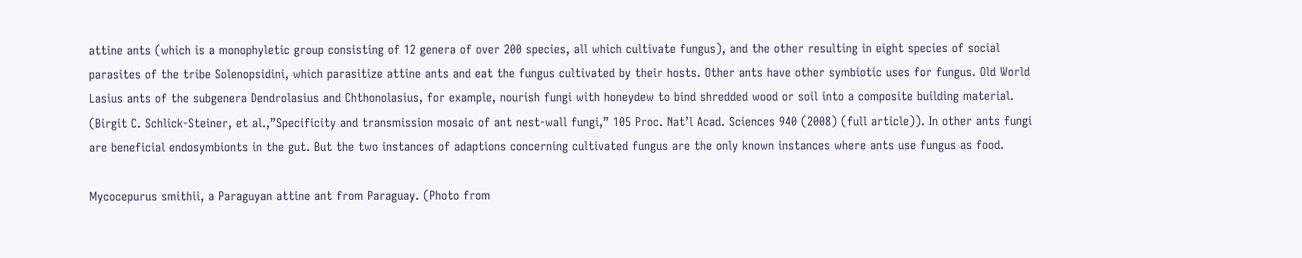attine ants (which is a monophyletic group consisting of 12 genera of over 200 species, all which cultivate fungus), and the other resulting in eight species of social parasites of the tribe Solenopsidini, which parasitize attine ants and eat the fungus cultivated by their hosts. Other ants have other symbiotic uses for fungus. Old World Lasius ants of the subgenera Dendrolasius and Chthonolasius, for example, nourish fungi with honeydew to bind shredded wood or soil into a composite building material. (Birgit C. Schlick-Steiner, et al.,”Specificity and transmission mosaic of ant nest-wall fungi,” 105 Proc. Nat’l Acad. Sciences 940 (2008) (full article)). In other ants fungi are beneficial endosymbionts in the gut. But the two instances of adaptions concerning cultivated fungus are the only known instances where ants use fungus as food.

Mycocepurus smithii, a Paraguyan attine ant from Paraguay. (Photo from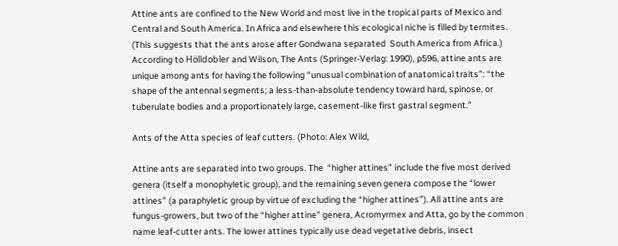Attine ants are confined to the New World and most live in the tropical parts of Mexico and Central and South America. In Africa and elsewhere this ecological niche is filled by termites. (This suggests that the ants arose after Gondwana separated  South America from Africa.) According to Hölldobler and Wilson, The Ants (Springer-Verlag: 1990), p596, attine ants are unique among ants for having the following “unusual combination of anatomical traits”: “the shape of the antennal segments; a less-than-absolute tendency toward hard, spinose, or tuberulate bodies and a proportionately large, casement-like first gastral segment.”

Ants of the Atta species of leaf cutters. (Photo: Alex Wild,

Attine ants are separated into two groups. The  “higher attines” include the five most derived genera (itself a monophyletic group), and the remaining seven genera compose the “lower attines” (a paraphyletic group by virtue of excluding the “higher attines”). All attine ants are fungus-growers, but two of the “higher attine” genera, Acromyrmex and Atta, go by the common name leaf-cutter ants. The lower attines typically use dead vegetative debris, insect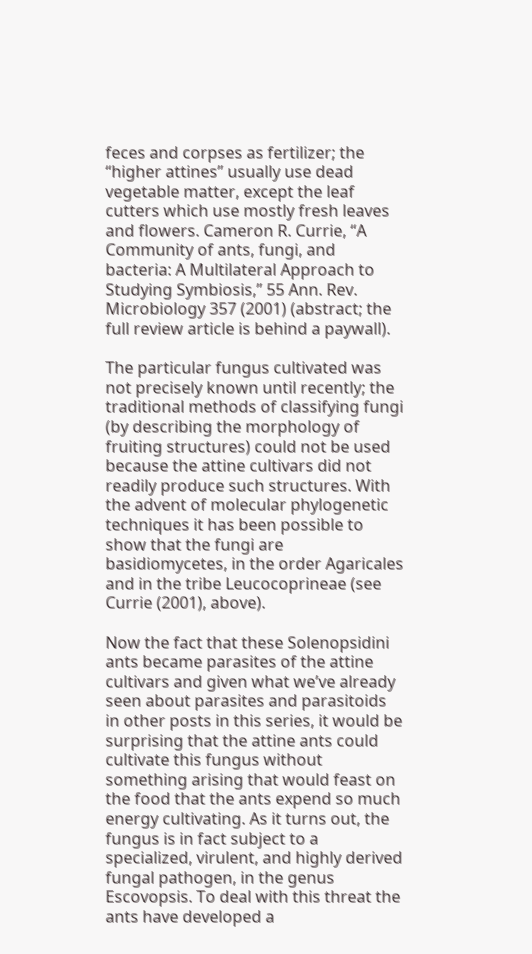feces and corpses as fertilizer; the “higher attines” usually use dead vegetable matter, except the leaf cutters which use mostly fresh leaves and flowers. Cameron R. Currie, “A Community of ants, fungi, and bacteria: A Multilateral Approach to Studying Symbiosis,” 55 Ann. Rev. Microbiology 357 (2001) (abstract; the full review article is behind a paywall).

The particular fungus cultivated was not precisely known until recently; the traditional methods of classifying fungi (by describing the morphology of fruiting structures) could not be used because the attine cultivars did not readily produce such structures. With the advent of molecular phylogenetic techniques it has been possible to show that the fungi are basidiomycetes, in the order Agaricales and in the tribe Leucocoprineae (see Currie (2001), above).

Now the fact that these Solenopsidini ants became parasites of the attine cultivars and given what we’ve already seen about parasites and parasitoids in other posts in this series, it would be surprising that the attine ants could cultivate this fungus without something arising that would feast on the food that the ants expend so much energy cultivating. As it turns out, the fungus is in fact subject to a specialized, virulent, and highly derived fungal pathogen, in the genus Escovopsis. To deal with this threat the ants have developed a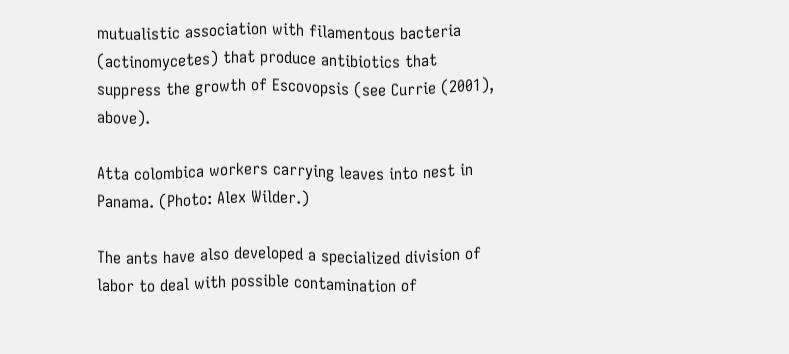mutualistic association with filamentous bacteria (actinomycetes) that produce antibiotics that suppress the growth of Escovopsis (see Currie (2001), above).

Atta colombica workers carrying leaves into nest in Panama. (Photo: Alex Wilder.)

The ants have also developed a specialized division of labor to deal with possible contamination of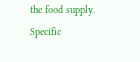the food supply. Specific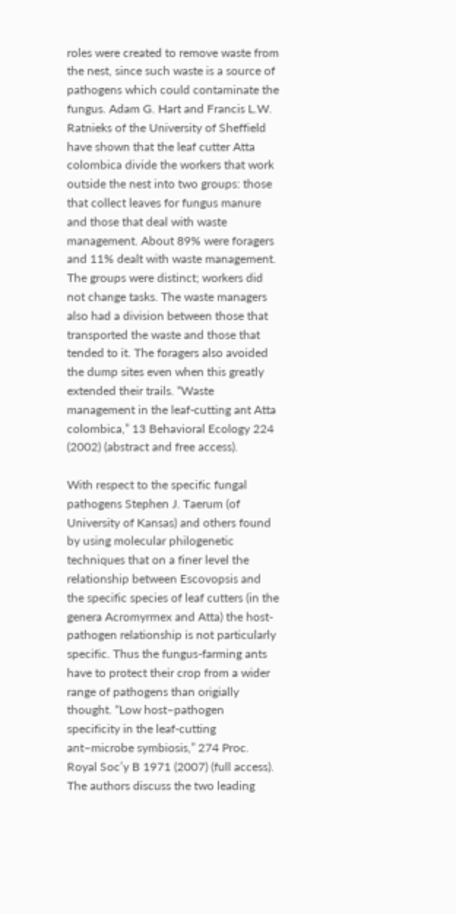roles were created to remove waste from the nest, since such waste is a source of pathogens which could contaminate the fungus. Adam G. Hart and Francis L.W. Ratnieks of the University of Sheffield have shown that the leaf cutter Atta colombica divide the workers that work outside the nest into two groups: those that collect leaves for fungus manure and those that deal with waste management. About 89% were foragers and 11% dealt with waste management. The groups were distinct; workers did not change tasks. The waste managers also had a division between those that transported the waste and those that tended to it. The foragers also avoided the dump sites even when this greatly extended their trails. “Waste management in the leaf-cutting ant Atta colombica,” 13 Behavioral Ecology 224 (2002) (abstract and free access).

With respect to the specific fungal pathogens Stephen J. Taerum (of University of Kansas) and others found by using molecular philogenetic techniques that on a finer level the relationship between Escovopsis and the specific species of leaf cutters (in the genera Acromyrmex and Atta) the host-pathogen relationship is not particularly specific. Thus the fungus-farming ants have to protect their crop from a wider range of pathogens than origially thought. “Low host–pathogen specificity in the leaf-cutting ant–microbe symbiosis,” 274 Proc. Royal Soc’y B 1971 (2007) (full access). The authors discuss the two leading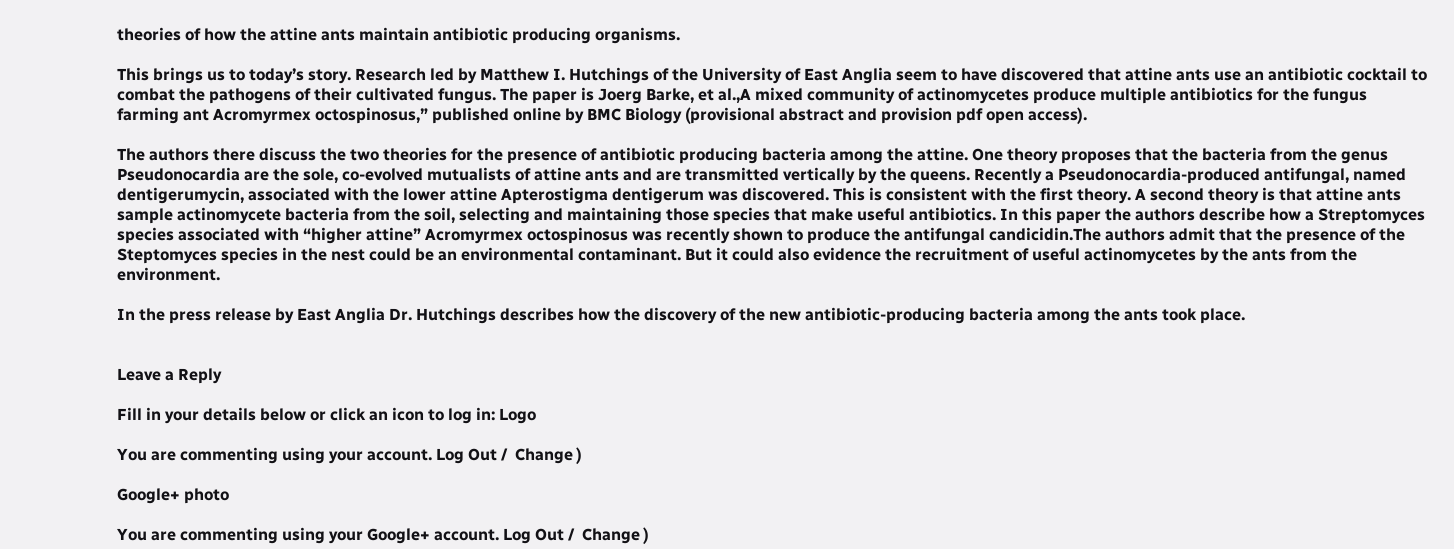theories of how the attine ants maintain antibiotic producing organisms.

This brings us to today’s story. Research led by Matthew I. Hutchings of the University of East Anglia seem to have discovered that attine ants use an antibiotic cocktail to combat the pathogens of their cultivated fungus. The paper is Joerg Barke, et al.,A mixed community of actinomycetes produce multiple antibiotics for the fungus farming ant Acromyrmex octospinosus,” published online by BMC Biology (provisional abstract and provision pdf open access).

The authors there discuss the two theories for the presence of antibiotic producing bacteria among the attine. One theory proposes that the bacteria from the genus Pseudonocardia are the sole, co-evolved mutualists of attine ants and are transmitted vertically by the queens. Recently a Pseudonocardia-produced antifungal, named dentigerumycin, associated with the lower attine Apterostigma dentigerum was discovered. This is consistent with the first theory. A second theory is that attine ants sample actinomycete bacteria from the soil, selecting and maintaining those species that make useful antibiotics. In this paper the authors describe how a Streptomyces species associated with “higher attine” Acromyrmex octospinosus was recently shown to produce the antifungal candicidin.The authors admit that the presence of the Steptomyces species in the nest could be an environmental contaminant. But it could also evidence the recruitment of useful actinomycetes by the ants from the environment.

In the press release by East Anglia Dr. Hutchings describes how the discovery of the new antibiotic-producing bacteria among the ants took place.


Leave a Reply

Fill in your details below or click an icon to log in: Logo

You are commenting using your account. Log Out /  Change )

Google+ photo

You are commenting using your Google+ account. Log Out /  Change )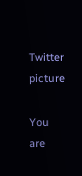Twitter picture

You are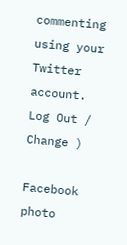commenting using your Twitter account. Log Out /  Change )

Facebook photo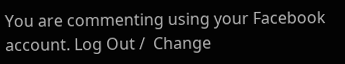You are commenting using your Facebook account. Log Out /  Change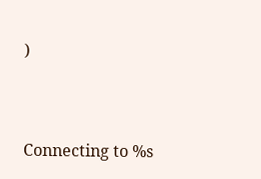)


Connecting to %s